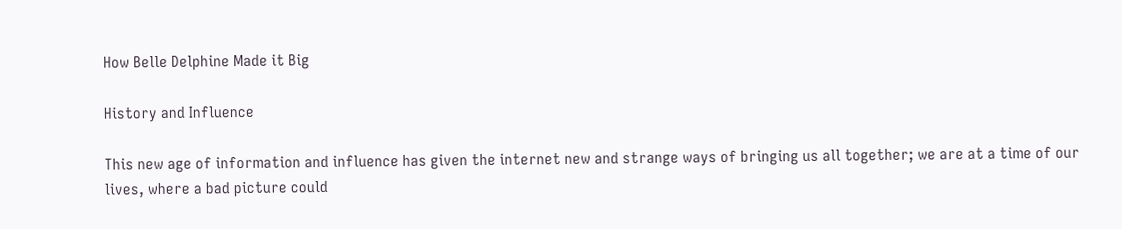How Belle Delphine Made it Big

History and Influence

This new age of information and influence has given the internet new and strange ways of bringing us all together; we are at a time of our lives, where a bad picture could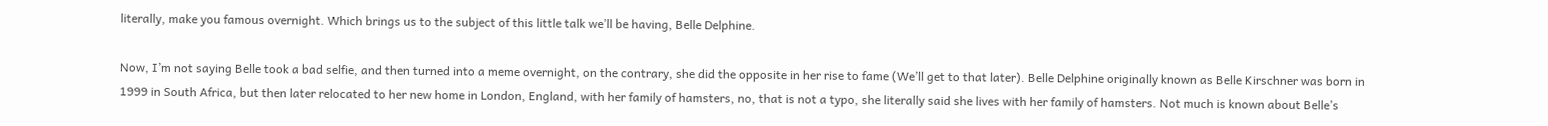literally, make you famous overnight. Which brings us to the subject of this little talk we’ll be having, Belle Delphine.

Now, I’m not saying Belle took a bad selfie, and then turned into a meme overnight, on the contrary, she did the opposite in her rise to fame (We’ll get to that later). Belle Delphine originally known as Belle Kirschner was born in 1999 in South Africa, but then later relocated to her new home in London, England, with her family of hamsters, no, that is not a typo, she literally said she lives with her family of hamsters. Not much is known about Belle’s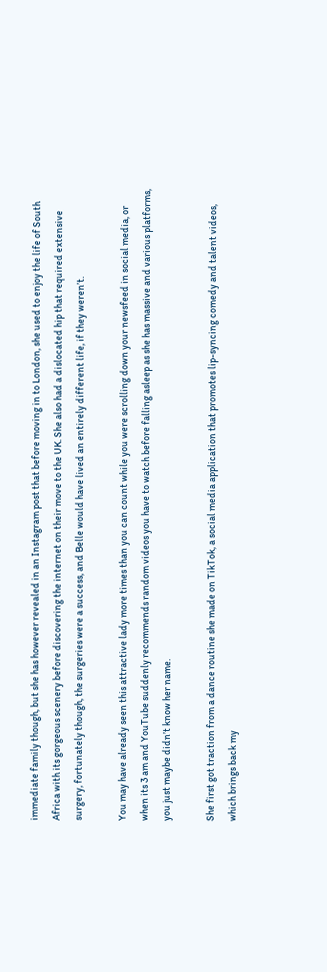immediate family though, but she has however revealed in an Instagram post that before moving in to London, she used to enjoy the life of South Africa with its gorgeous scenery before discovering the internet on their move to the UK. She also had a dislocated hip that required extensive surgery, fortunately though, the surgeries were a success, and Belle would have lived an entirely different life, if they weren’t.

You may have already seen this attractive lady more times than you can count while you were scrolling down your newsfeed in social media, or when its 3 am and YouTube suddenly recommends random videos you have to watch before falling asleep as she has massive and various platforms, you just maybe didn’t know her name.

She first got traction from a dance routine she made on TikTok, a social media application that promotes lip-syncing comedy and talent videos, which brings back my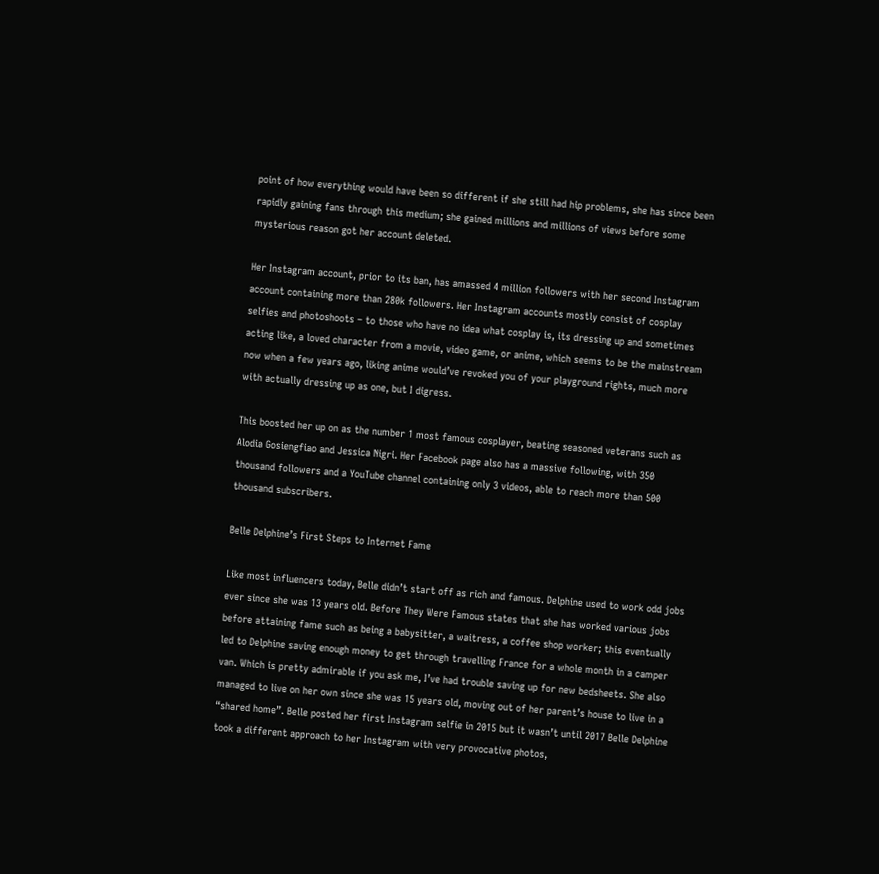point of how everything would have been so different if she still had hip problems, she has since been rapidly gaining fans through this medium; she gained millions and millions of views before some mysterious reason got her account deleted.

Her Instagram account, prior to its ban, has amassed 4 million followers with her second Instagram account containing more than 280k followers. Her Instagram accounts mostly consist of cosplay selfies and photoshoots – to those who have no idea what cosplay is, its dressing up and sometimes acting like, a loved character from a movie, video game, or anime, which seems to be the mainstream now when a few years ago, liking anime would’ve revoked you of your playground rights, much more with actually dressing up as one, but I digress.

This boosted her up on as the number 1 most famous cosplayer, beating seasoned veterans such as Alodia Gosiengfiao and Jessica Nigri. Her Facebook page also has a massive following, with 350 thousand followers and a YouTube channel containing only 3 videos, able to reach more than 500 thousand subscribers.

Belle Delphine’s First Steps to Internet Fame

Like most influencers today, Belle didn’t start off as rich and famous. Delphine used to work odd jobs ever since she was 13 years old. Before They Were Famous states that she has worked various jobs before attaining fame such as being a babysitter, a waitress, a coffee shop worker; this eventually led to Delphine saving enough money to get through travelling France for a whole month in a camper van. Which is pretty admirable if you ask me, I’ve had trouble saving up for new bedsheets. She also managed to live on her own since she was 15 years old, moving out of her parent’s house to live in a “shared home”. Belle posted her first Instagram selfie in 2015 but it wasn’t until 2017 Belle Delphine took a different approach to her Instagram with very provocative photos,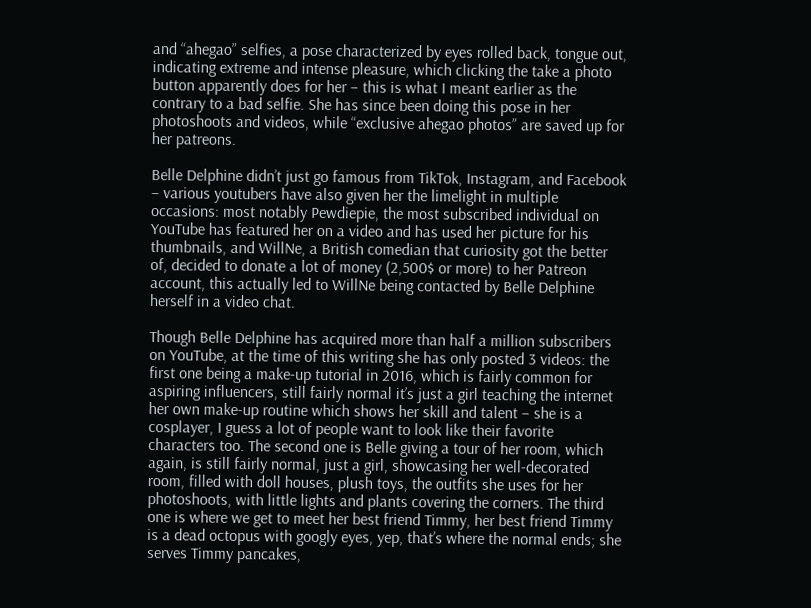and “ahegao” selfies, a pose characterized by eyes rolled back, tongue out, indicating extreme and intense pleasure, which clicking the take a photo button apparently does for her – this is what I meant earlier as the contrary to a bad selfie. She has since been doing this pose in her photoshoots and videos, while “exclusive ahegao photos” are saved up for her patreons.

Belle Delphine didn’t just go famous from TikTok, Instagram, and Facebook – various youtubers have also given her the limelight in multiple occasions: most notably Pewdiepie, the most subscribed individual on YouTube has featured her on a video and has used her picture for his thumbnails, and WillNe, a British comedian that curiosity got the better of, decided to donate a lot of money (2,500$ or more) to her Patreon account, this actually led to WillNe being contacted by Belle Delphine herself in a video chat.

Though Belle Delphine has acquired more than half a million subscribers on YouTube, at the time of this writing she has only posted 3 videos: the first one being a make-up tutorial in 2016, which is fairly common for aspiring influencers, still fairly normal it’s just a girl teaching the internet her own make-up routine which shows her skill and talent – she is a cosplayer, I guess a lot of people want to look like their favorite characters too. The second one is Belle giving a tour of her room, which again, is still fairly normal, just a girl, showcasing her well-decorated room, filled with doll houses, plush toys, the outfits she uses for her photoshoots, with little lights and plants covering the corners. The third one is where we get to meet her best friend Timmy, her best friend Timmy is a dead octopus with googly eyes, yep, that’s where the normal ends; she serves Timmy pancakes,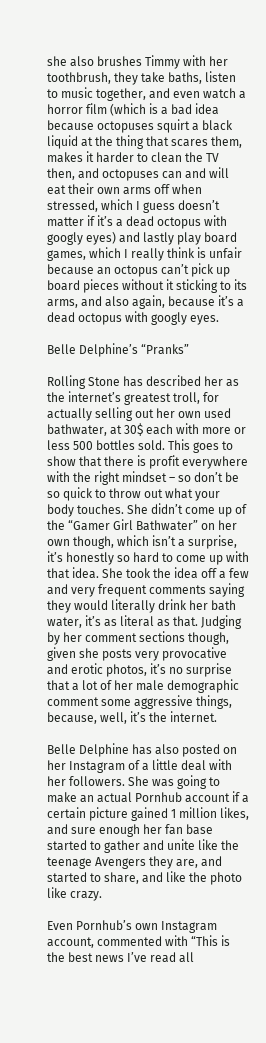she also brushes Timmy with her toothbrush, they take baths, listen to music together, and even watch a horror film (which is a bad idea because octopuses squirt a black liquid at the thing that scares them, makes it harder to clean the TV then, and octopuses can and will eat their own arms off when stressed, which I guess doesn’t matter if it’s a dead octopus with googly eyes) and lastly play board games, which I really think is unfair because an octopus can’t pick up board pieces without it sticking to its arms, and also again, because it’s a dead octopus with googly eyes.

Belle Delphine’s “Pranks”

Rolling Stone has described her as the internet’s greatest troll, for actually selling out her own used bathwater, at 30$ each with more or less 500 bottles sold. This goes to show that there is profit everywhere with the right mindset – so don’t be so quick to throw out what your body touches. She didn’t come up of the “Gamer Girl Bathwater” on her own though, which isn’t a surprise, it’s honestly so hard to come up with that idea. She took the idea off a few and very frequent comments saying they would literally drink her bath water, it’s as literal as that. Judging by her comment sections though, given she posts very provocative and erotic photos, it’s no surprise that a lot of her male demographic comment some aggressive things, because, well, it’s the internet.

Belle Delphine has also posted on her Instagram of a little deal with her followers. She was going to make an actual Pornhub account if a certain picture gained 1 million likes, and sure enough her fan base started to gather and unite like the teenage Avengers they are, and started to share, and like the photo like crazy.

Even Pornhub’s own Instagram account, commented with “This is the best news I’ve read all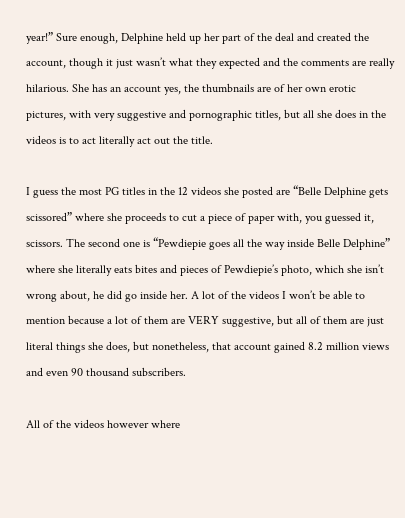year!” Sure enough, Delphine held up her part of the deal and created the account, though it just wasn’t what they expected and the comments are really hilarious. She has an account yes, the thumbnails are of her own erotic pictures, with very suggestive and pornographic titles, but all she does in the videos is to act literally act out the title.

I guess the most PG titles in the 12 videos she posted are “Belle Delphine gets scissored” where she proceeds to cut a piece of paper with, you guessed it, scissors. The second one is “Pewdiepie goes all the way inside Belle Delphine” where she literally eats bites and pieces of Pewdiepie’s photo, which she isn’t wrong about, he did go inside her. A lot of the videos I won’t be able to mention because a lot of them are VERY suggestive, but all of them are just literal things she does, but nonetheless, that account gained 8.2 million views and even 90 thousand subscribers.

All of the videos however where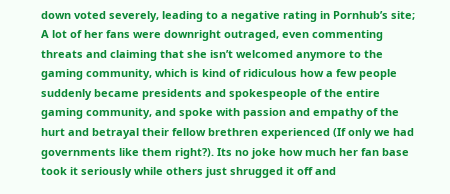down voted severely, leading to a negative rating in Pornhub’s site; A lot of her fans were downright outraged, even commenting threats and claiming that she isn’t welcomed anymore to the gaming community, which is kind of ridiculous how a few people suddenly became presidents and spokespeople of the entire gaming community, and spoke with passion and empathy of the hurt and betrayal their fellow brethren experienced (If only we had governments like them right?). Its no joke how much her fan base took it seriously while others just shrugged it off and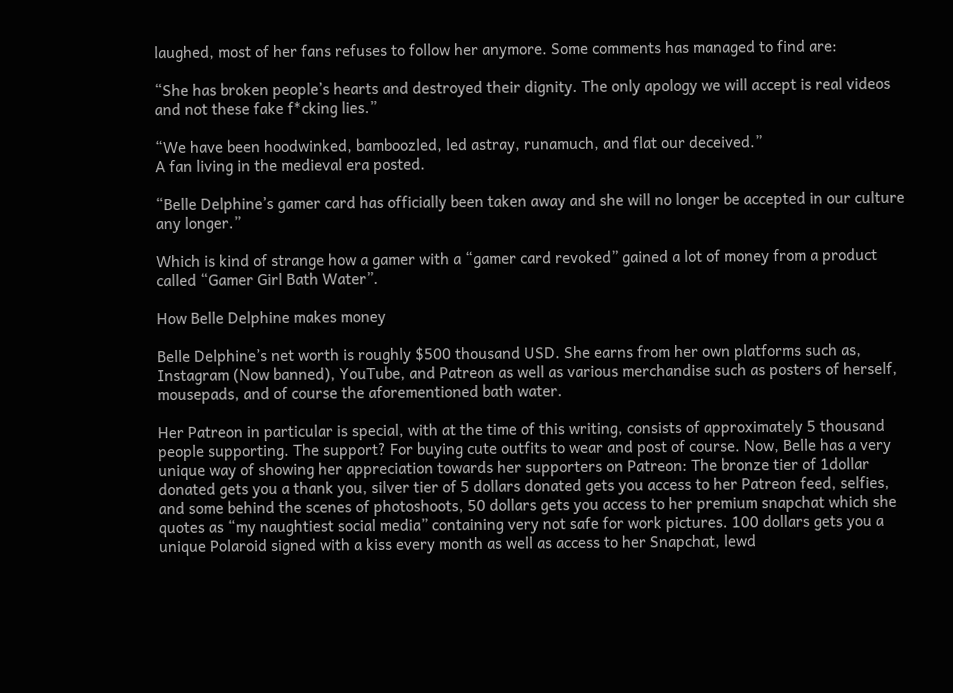laughed, most of her fans refuses to follow her anymore. Some comments has managed to find are:

“She has broken people’s hearts and destroyed their dignity. The only apology we will accept is real videos and not these fake f*cking lies.”

“We have been hoodwinked, bamboozled, led astray, runamuch, and flat our deceived.”
A fan living in the medieval era posted.

“Belle Delphine’s gamer card has officially been taken away and she will no longer be accepted in our culture any longer.”

Which is kind of strange how a gamer with a “gamer card revoked” gained a lot of money from a product called “Gamer Girl Bath Water”.

How Belle Delphine makes money

Belle Delphine’s net worth is roughly $500 thousand USD. She earns from her own platforms such as, Instagram (Now banned), YouTube, and Patreon as well as various merchandise such as posters of herself, mousepads, and of course the aforementioned bath water.

Her Patreon in particular is special, with at the time of this writing, consists of approximately 5 thousand people supporting. The support? For buying cute outfits to wear and post of course. Now, Belle has a very unique way of showing her appreciation towards her supporters on Patreon: The bronze tier of 1dollar donated gets you a thank you, silver tier of 5 dollars donated gets you access to her Patreon feed, selfies, and some behind the scenes of photoshoots, 50 dollars gets you access to her premium snapchat which she quotes as “my naughtiest social media” containing very not safe for work pictures. 100 dollars gets you a unique Polaroid signed with a kiss every month as well as access to her Snapchat, lewd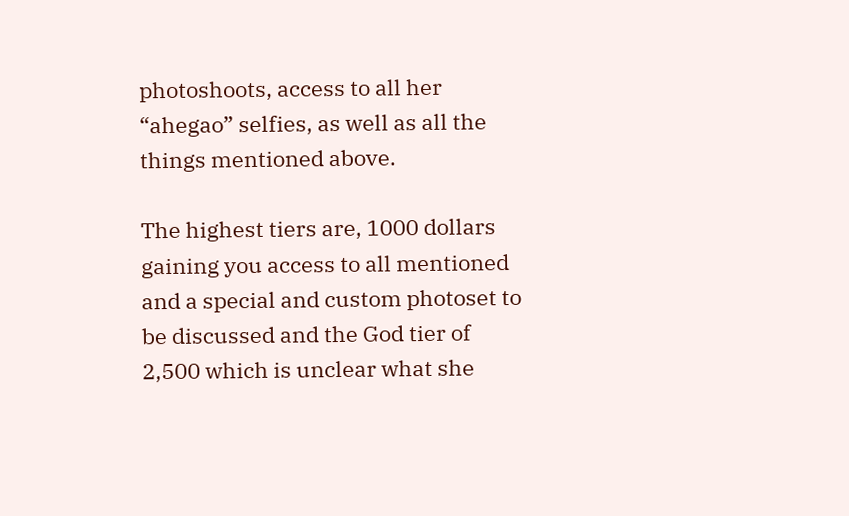photoshoots, access to all her “ahegao” selfies, as well as all the things mentioned above.

The highest tiers are, 1000 dollars gaining you access to all mentioned and a special and custom photoset to be discussed and the God tier of 2,500 which is unclear what she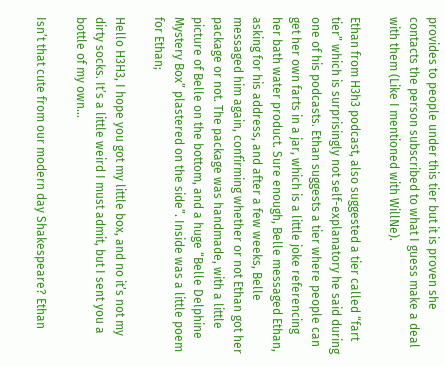provides to people under this tier but it is proven she contacts the person subscribed to what I guess make a deal with them (Like I mentioned with WillNe).

Ethan from H3h3 podcast, also suggested a tier called “fart tier” which is surprisingly not self-explanatory he said during one of his podcasts. Ethan suggests a tier where people can get her own farts in a jar, which is a little joke referencing her bath water product. Sure enough, Belle messaged Ethan, asking for his address, and after a few weeks, Belle messaged him again, confirming whether or not Ethan got her package or not. The package was handmade, with a little picture of Belle on the bottom, and a huge “Belle Delphine Mystery Box” plastered on the side”. Inside was a little poem for Ethan;

Hello H3H3, I hope you got my little box, and no it’s not my dirty socks. It’s a little weird I must admit, but I sent you a bottle of my own…

Isn’t that cute from our modern day Shakespeare? Ethan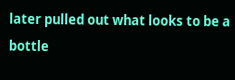later pulled out what looks to be a bottle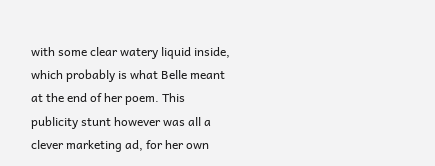with some clear watery liquid inside, which probably is what Belle meant at the end of her poem. This publicity stunt however was all a clever marketing ad, for her own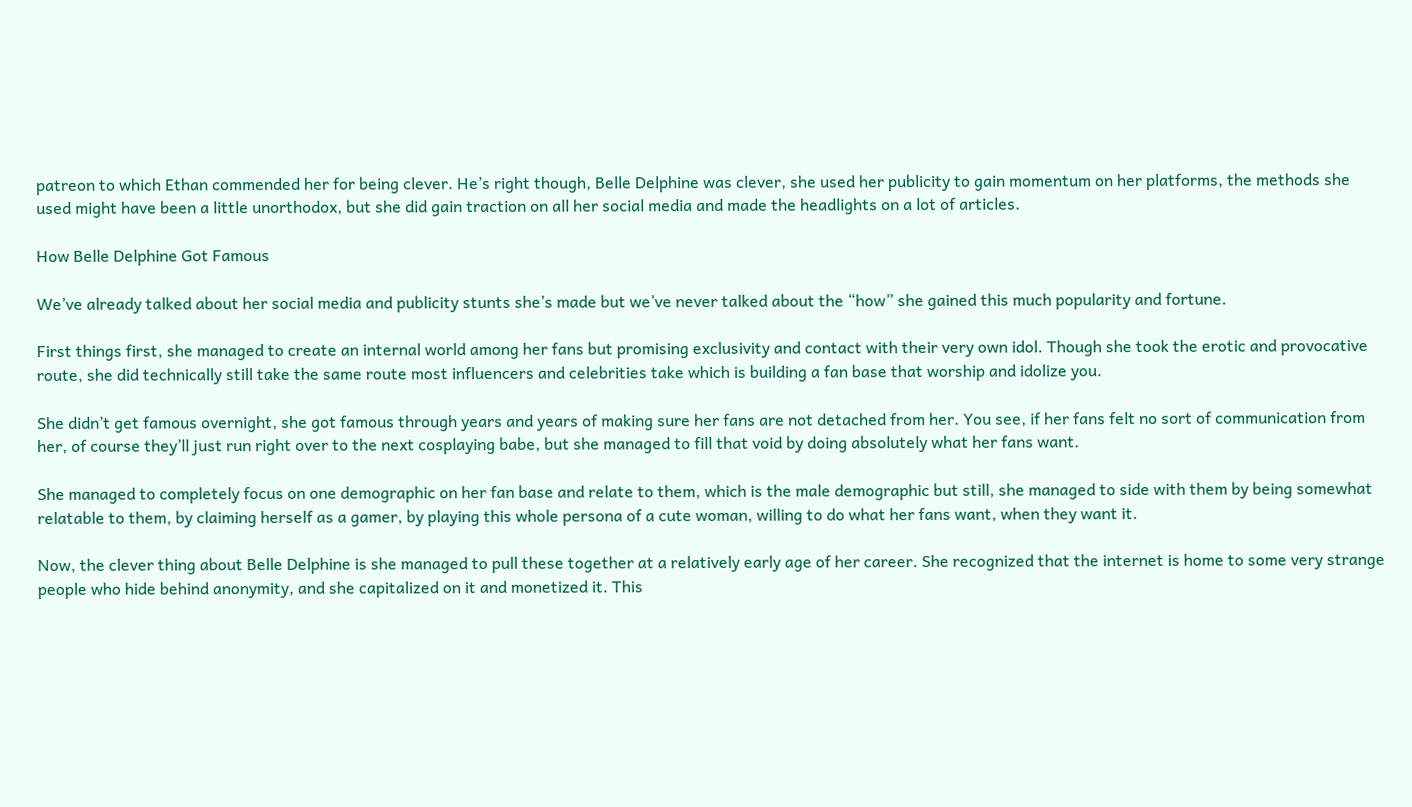patreon to which Ethan commended her for being clever. He’s right though, Belle Delphine was clever, she used her publicity to gain momentum on her platforms, the methods she used might have been a little unorthodox, but she did gain traction on all her social media and made the headlights on a lot of articles.

How Belle Delphine Got Famous

We’ve already talked about her social media and publicity stunts she’s made but we’ve never talked about the “how” she gained this much popularity and fortune.

First things first, she managed to create an internal world among her fans but promising exclusivity and contact with their very own idol. Though she took the erotic and provocative route, she did technically still take the same route most influencers and celebrities take which is building a fan base that worship and idolize you.

She didn’t get famous overnight, she got famous through years and years of making sure her fans are not detached from her. You see, if her fans felt no sort of communication from her, of course they’ll just run right over to the next cosplaying babe, but she managed to fill that void by doing absolutely what her fans want.

She managed to completely focus on one demographic on her fan base and relate to them, which is the male demographic but still, she managed to side with them by being somewhat relatable to them, by claiming herself as a gamer, by playing this whole persona of a cute woman, willing to do what her fans want, when they want it.

Now, the clever thing about Belle Delphine is she managed to pull these together at a relatively early age of her career. She recognized that the internet is home to some very strange people who hide behind anonymity, and she capitalized on it and monetized it. This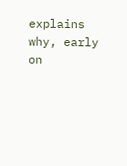explains why, early on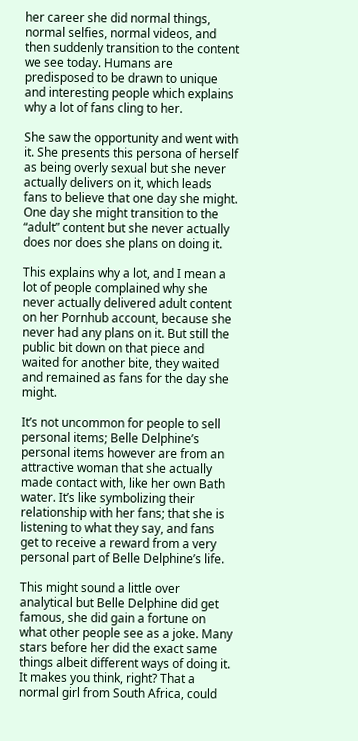her career she did normal things, normal selfies, normal videos, and then suddenly transition to the content we see today. Humans are predisposed to be drawn to unique and interesting people which explains why a lot of fans cling to her.

She saw the opportunity and went with it. She presents this persona of herself as being overly sexual but she never actually delivers on it, which leads fans to believe that one day she might. One day she might transition to the “adult” content but she never actually does nor does she plans on doing it.

This explains why a lot, and I mean a lot of people complained why she never actually delivered adult content on her Pornhub account, because she never had any plans on it. But still the public bit down on that piece and waited for another bite, they waited and remained as fans for the day she might.

It’s not uncommon for people to sell personal items; Belle Delphine’s personal items however are from an attractive woman that she actually made contact with, like her own Bath water. It’s like symbolizing their relationship with her fans; that she is listening to what they say, and fans get to receive a reward from a very personal part of Belle Delphine’s life.

This might sound a little over analytical but Belle Delphine did get famous, she did gain a fortune on what other people see as a joke. Many stars before her did the exact same things albeit different ways of doing it. It makes you think, right? That a normal girl from South Africa, could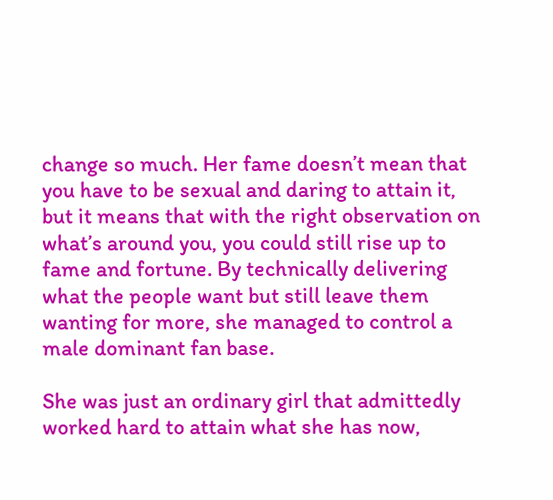change so much. Her fame doesn’t mean that you have to be sexual and daring to attain it, but it means that with the right observation on what’s around you, you could still rise up to fame and fortune. By technically delivering what the people want but still leave them wanting for more, she managed to control a male dominant fan base.

She was just an ordinary girl that admittedly worked hard to attain what she has now,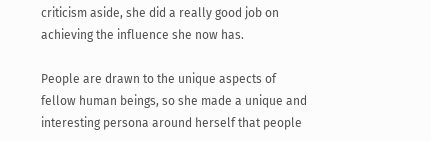criticism aside, she did a really good job on achieving the influence she now has.

People are drawn to the unique aspects of fellow human beings, so she made a unique and interesting persona around herself that people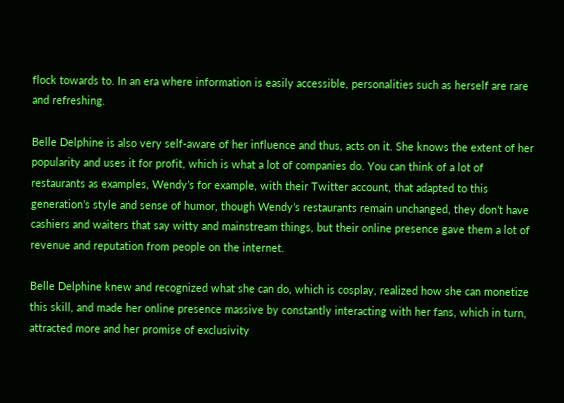flock towards to. In an era where information is easily accessible, personalities such as herself are rare and refreshing.

Belle Delphine is also very self-aware of her influence and thus, acts on it. She knows the extent of her popularity and uses it for profit, which is what a lot of companies do. You can think of a lot of restaurants as examples, Wendy’s for example, with their Twitter account, that adapted to this generation’s style and sense of humor, though Wendy’s restaurants remain unchanged, they don’t have cashiers and waiters that say witty and mainstream things, but their online presence gave them a lot of revenue and reputation from people on the internet.

Belle Delphine knew and recognized what she can do, which is cosplay, realized how she can monetize this skill, and made her online presence massive by constantly interacting with her fans, which in turn, attracted more and her promise of exclusivity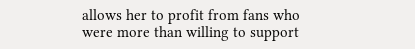allows her to profit from fans who were more than willing to support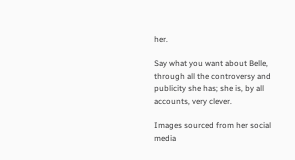her.

Say what you want about Belle, through all the controversy and publicity she has; she is, by all accounts, very clever.

Images sourced from her social media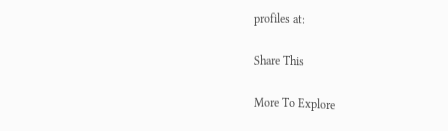profiles at:

Share This

More To Explore